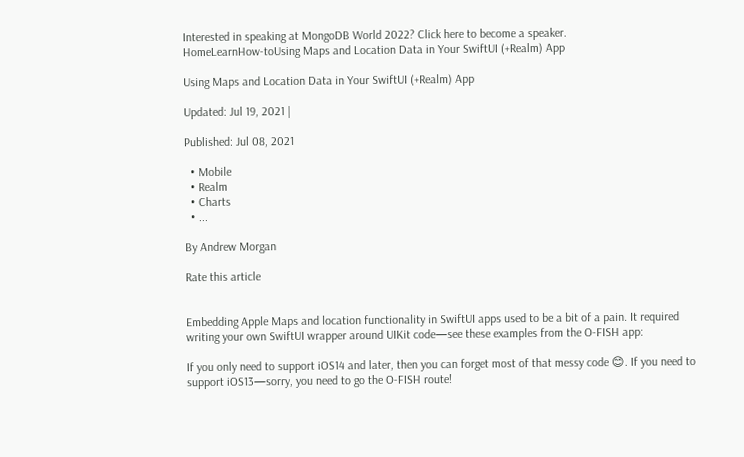Interested in speaking at MongoDB World 2022? Click here to become a speaker.
HomeLearnHow-toUsing Maps and Location Data in Your SwiftUI (+Realm) App

Using Maps and Location Data in Your SwiftUI (+Realm) App

Updated: Jul 19, 2021 |

Published: Jul 08, 2021

  • Mobile
  • Realm
  • Charts
  • ...

By Andrew Morgan

Rate this article


Embedding Apple Maps and location functionality in SwiftUI apps used to be a bit of a pain. It required writing your own SwiftUI wrapper around UIKit code—see these examples from the O-FISH app:

If you only need to support iOS14 and later, then you can forget most of that messy code 😊. If you need to support iOS13—sorry, you need to go the O-FISH route!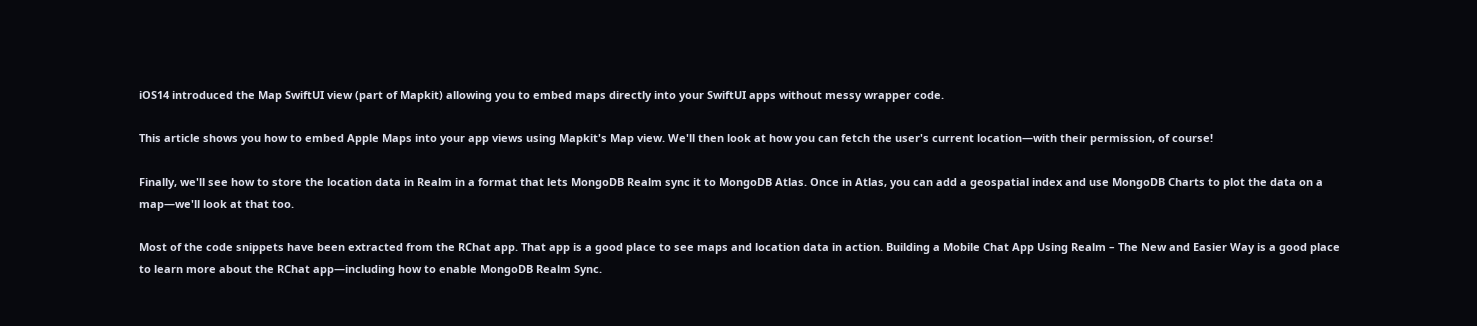iOS14 introduced the Map SwiftUI view (part of Mapkit) allowing you to embed maps directly into your SwiftUI apps without messy wrapper code.

This article shows you how to embed Apple Maps into your app views using Mapkit's Map view. We'll then look at how you can fetch the user's current location—with their permission, of course!

Finally, we'll see how to store the location data in Realm in a format that lets MongoDB Realm sync it to MongoDB Atlas. Once in Atlas, you can add a geospatial index and use MongoDB Charts to plot the data on a map—we'll look at that too.

Most of the code snippets have been extracted from the RChat app. That app is a good place to see maps and location data in action. Building a Mobile Chat App Using Realm – The New and Easier Way is a good place to learn more about the RChat app—including how to enable MongoDB Realm Sync.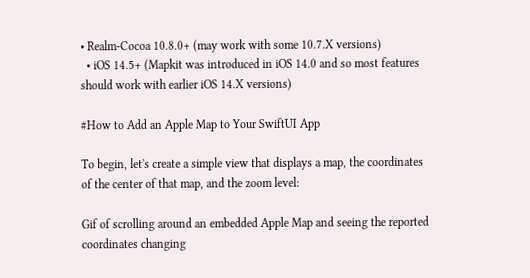• Realm-Cocoa 10.8.0+ (may work with some 10.7.X versions)
  • iOS 14.5+ (Mapkit was introduced in iOS 14.0 and so most features should work with earlier iOS 14.X versions)

#How to Add an Apple Map to Your SwiftUI App

To begin, let's create a simple view that displays a map, the coordinates of the center of that map, and the zoom level:

Gif of scrolling around an embedded Apple Map and seeing the reported coordinates changing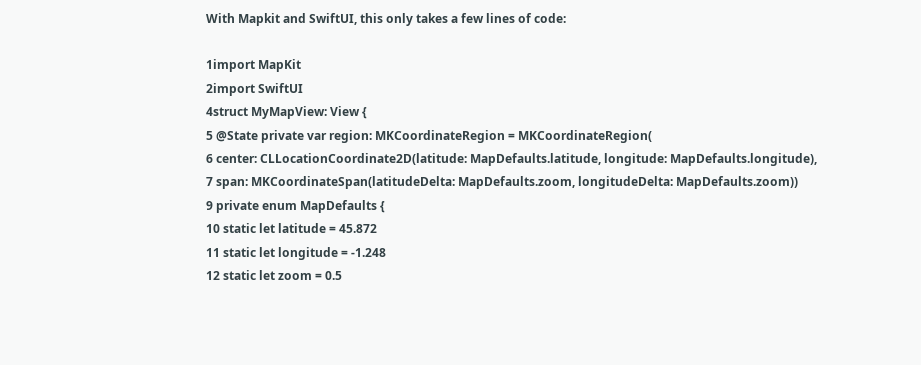With Mapkit and SwiftUI, this only takes a few lines of code:

1import MapKit
2import SwiftUI
4struct MyMapView: View {
5 @State private var region: MKCoordinateRegion = MKCoordinateRegion(
6 center: CLLocationCoordinate2D(latitude: MapDefaults.latitude, longitude: MapDefaults.longitude),
7 span: MKCoordinateSpan(latitudeDelta: MapDefaults.zoom, longitudeDelta: MapDefaults.zoom))
9 private enum MapDefaults {
10 static let latitude = 45.872
11 static let longitude = -1.248
12 static let zoom = 0.5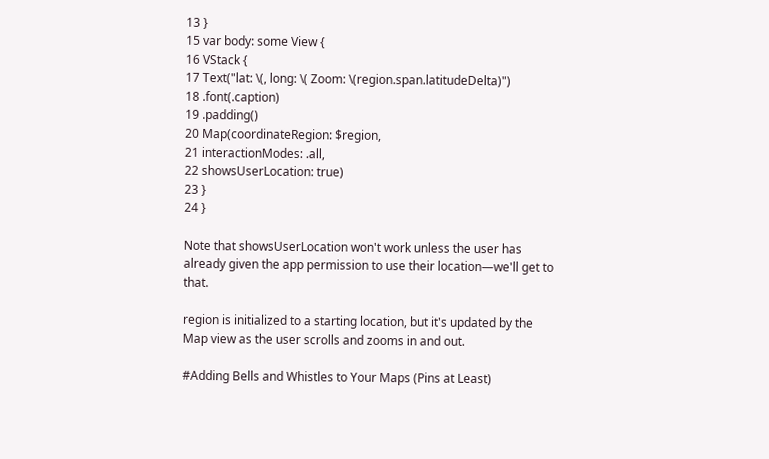13 }
15 var body: some View {
16 VStack {
17 Text("lat: \(, long: \( Zoom: \(region.span.latitudeDelta)")
18 .font(.caption)
19 .padding()
20 Map(coordinateRegion: $region,
21 interactionModes: .all,
22 showsUserLocation: true)
23 }
24 }

Note that showsUserLocation won't work unless the user has already given the app permission to use their location—we'll get to that.

region is initialized to a starting location, but it's updated by the Map view as the user scrolls and zooms in and out.

#Adding Bells and Whistles to Your Maps (Pins at Least)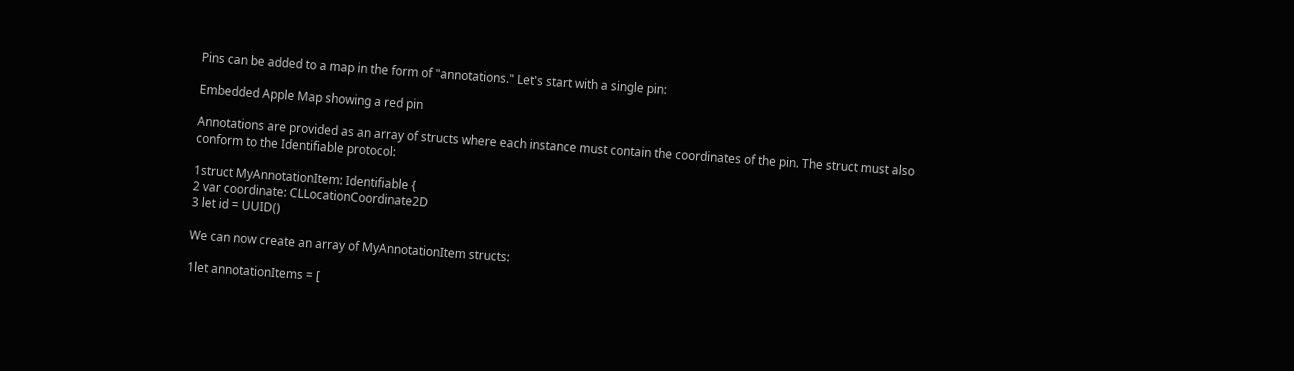Pins can be added to a map in the form of "annotations." Let's start with a single pin:

Embedded Apple Map showing a red pin

Annotations are provided as an array of structs where each instance must contain the coordinates of the pin. The struct must also conform to the Identifiable protocol:

1struct MyAnnotationItem: Identifiable {
2 var coordinate: CLLocationCoordinate2D
3 let id = UUID()

We can now create an array of MyAnnotationItem structs:

1let annotationItems = [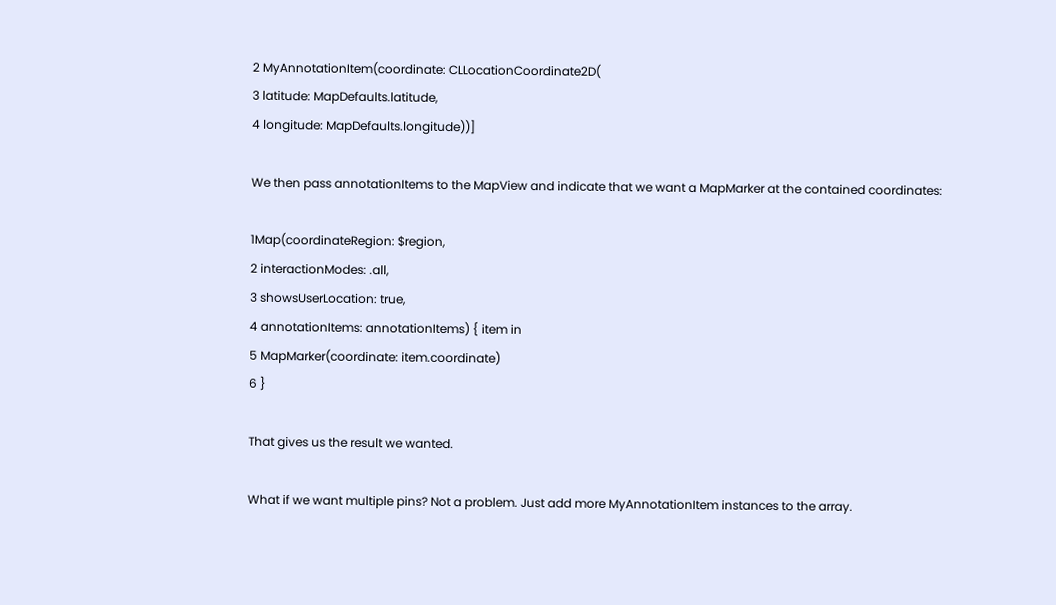2 MyAnnotationItem(coordinate: CLLocationCoordinate2D(
3 latitude: MapDefaults.latitude,
4 longitude: MapDefaults.longitude))]

We then pass annotationItems to the MapView and indicate that we want a MapMarker at the contained coordinates:

1Map(coordinateRegion: $region,
2 interactionModes: .all,
3 showsUserLocation: true,
4 annotationItems: annotationItems) { item in
5 MapMarker(coordinate: item.coordinate)
6 }

That gives us the result we wanted.

What if we want multiple pins? Not a problem. Just add more MyAnnotationItem instances to the array.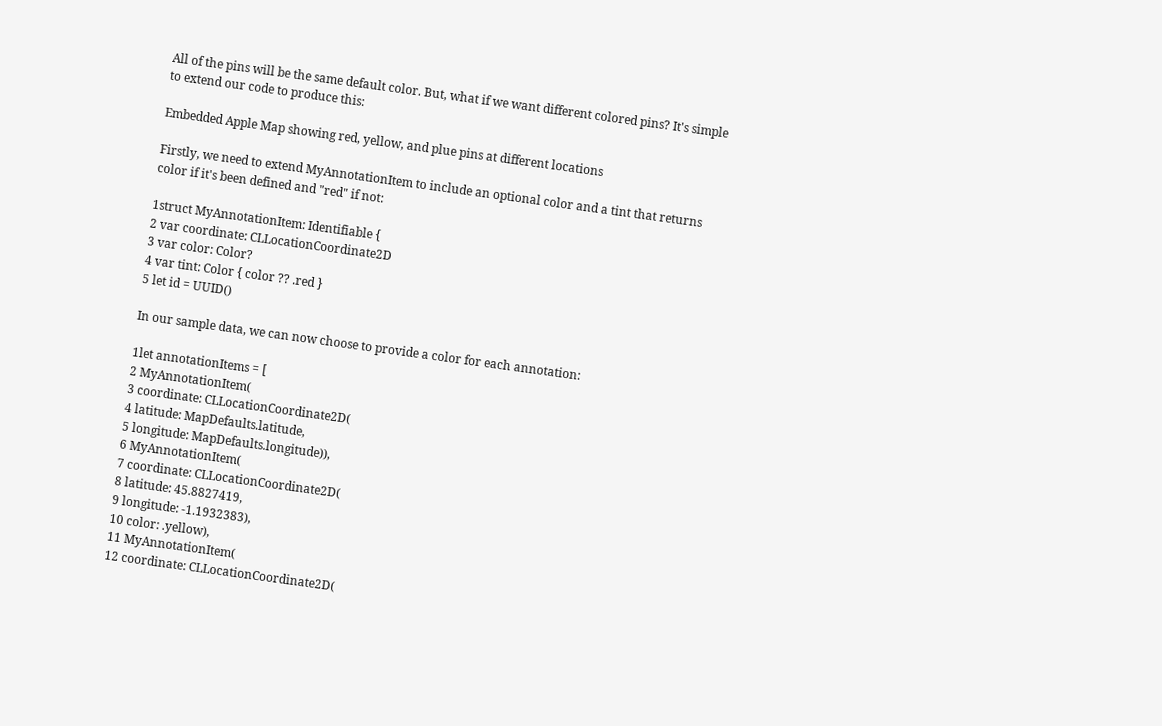All of the pins will be the same default color. But, what if we want different colored pins? It's simple to extend our code to produce this:

Embedded Apple Map showing red, yellow, and plue pins at different locations

Firstly, we need to extend MyAnnotationItem to include an optional color and a tint that returns color if it's been defined and "red" if not:

1struct MyAnnotationItem: Identifiable {
2 var coordinate: CLLocationCoordinate2D
3 var color: Color?
4 var tint: Color { color ?? .red }
5 let id = UUID()

In our sample data, we can now choose to provide a color for each annotation:

1let annotationItems = [
2 MyAnnotationItem(
3 coordinate: CLLocationCoordinate2D(
4 latitude: MapDefaults.latitude,
5 longitude: MapDefaults.longitude)),
6 MyAnnotationItem(
7 coordinate: CLLocationCoordinate2D(
8 latitude: 45.8827419,
9 longitude: -1.1932383),
10 color: .yellow),
11 MyAnnotationItem(
12 coordinate: CLLocationCoordinate2D(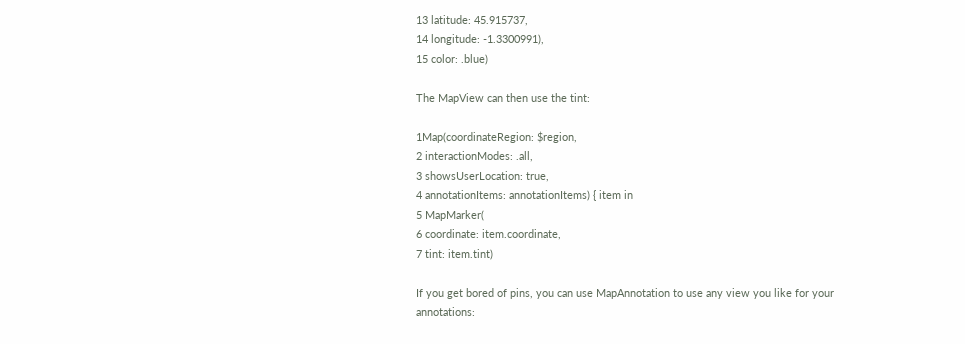13 latitude: 45.915737,
14 longitude: -1.3300991),
15 color: .blue)

The MapView can then use the tint:

1Map(coordinateRegion: $region,
2 interactionModes: .all,
3 showsUserLocation: true,
4 annotationItems: annotationItems) { item in
5 MapMarker(
6 coordinate: item.coordinate,
7 tint: item.tint)

If you get bored of pins, you can use MapAnnotation to use any view you like for your annotations: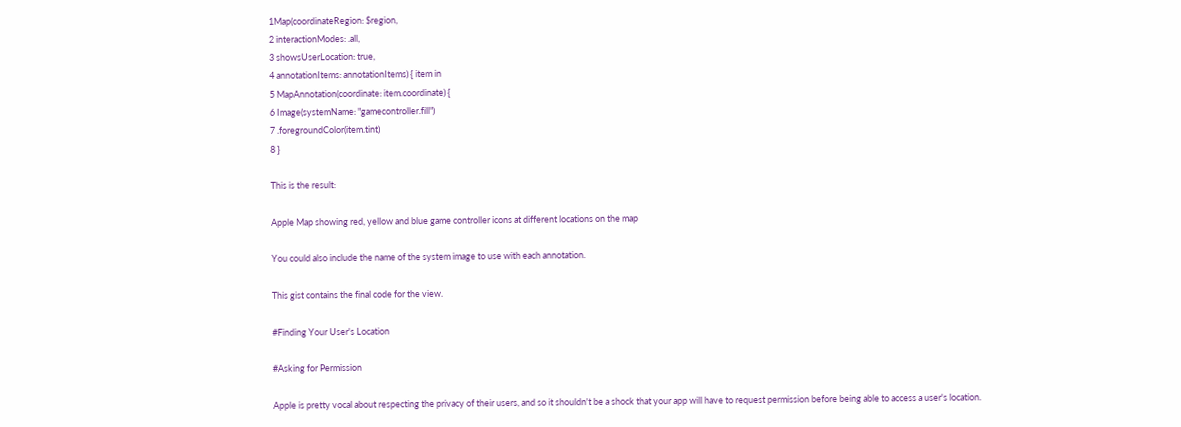1Map(coordinateRegion: $region,
2 interactionModes: .all,
3 showsUserLocation: true,
4 annotationItems: annotationItems) { item in
5 MapAnnotation(coordinate: item.coordinate) {
6 Image(systemName: "gamecontroller.fill")
7 .foregroundColor(item.tint)
8 }

This is the result:

Apple Map showing red, yellow and blue game controller icons at different locations on the map

You could also include the name of the system image to use with each annotation.

This gist contains the final code for the view.

#Finding Your User's Location

#Asking for Permission

Apple is pretty vocal about respecting the privacy of their users, and so it shouldn't be a shock that your app will have to request permission before being able to access a user's location.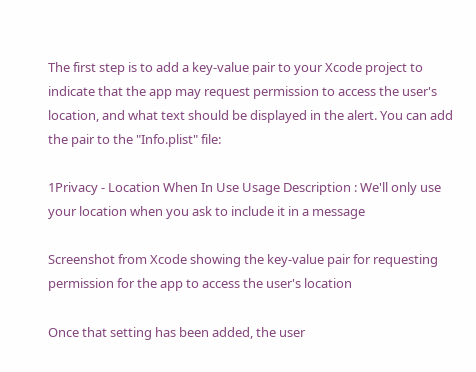The first step is to add a key-value pair to your Xcode project to indicate that the app may request permission to access the user's location, and what text should be displayed in the alert. You can add the pair to the "Info.plist" file:

1Privacy - Location When In Use Usage Description : We'll only use your location when you ask to include it in a message

Screenshot from Xcode showing the key-value pair for requesting permission for the app to access the user's location

Once that setting has been added, the user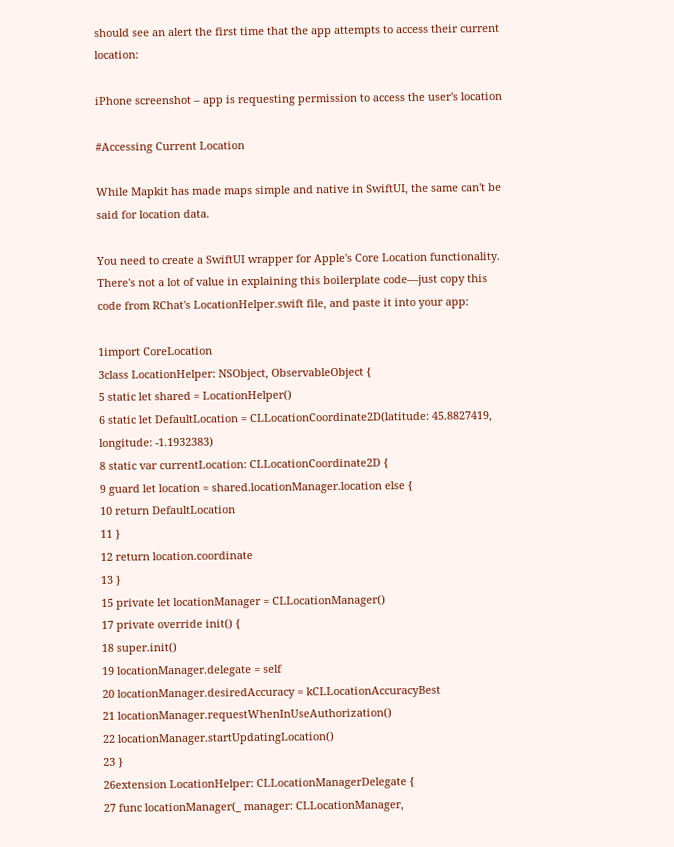should see an alert the first time that the app attempts to access their current location:

iPhone screenshot – app is requesting permission to access the user's location

#Accessing Current Location

While Mapkit has made maps simple and native in SwiftUI, the same can't be said for location data.

You need to create a SwiftUI wrapper for Apple's Core Location functionality. There's not a lot of value in explaining this boilerplate code—just copy this code from RChat's LocationHelper.swift file, and paste it into your app:

1import CoreLocation
3class LocationHelper: NSObject, ObservableObject {
5 static let shared = LocationHelper()
6 static let DefaultLocation = CLLocationCoordinate2D(latitude: 45.8827419, longitude: -1.1932383)
8 static var currentLocation: CLLocationCoordinate2D {
9 guard let location = shared.locationManager.location else {
10 return DefaultLocation
11 }
12 return location.coordinate
13 }
15 private let locationManager = CLLocationManager()
17 private override init() {
18 super.init()
19 locationManager.delegate = self
20 locationManager.desiredAccuracy = kCLLocationAccuracyBest
21 locationManager.requestWhenInUseAuthorization()
22 locationManager.startUpdatingLocation()
23 }
26extension LocationHelper: CLLocationManagerDelegate {
27 func locationManager(_ manager: CLLocationManager,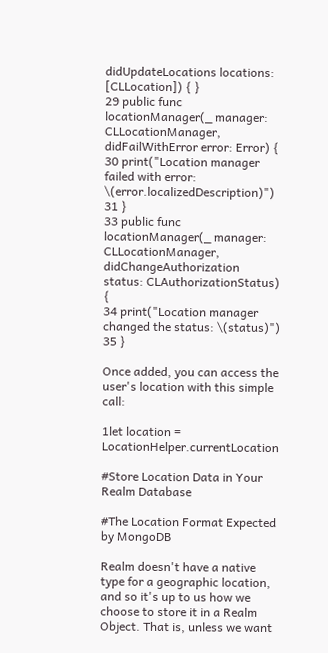didUpdateLocations locations: [CLLocation]) { }
29 public func locationManager(_ manager: CLLocationManager, didFailWithError error: Error) {
30 print("Location manager failed with error: \(error.localizedDescription)")
31 }
33 public func locationManager(_ manager: CLLocationManager, didChangeAuthorization status: CLAuthorizationStatus) {
34 print("Location manager changed the status: \(status)")
35 }

Once added, you can access the user's location with this simple call:

1let location = LocationHelper.currentLocation

#Store Location Data in Your Realm Database

#The Location Format Expected by MongoDB

Realm doesn't have a native type for a geographic location, and so it's up to us how we choose to store it in a Realm Object. That is, unless we want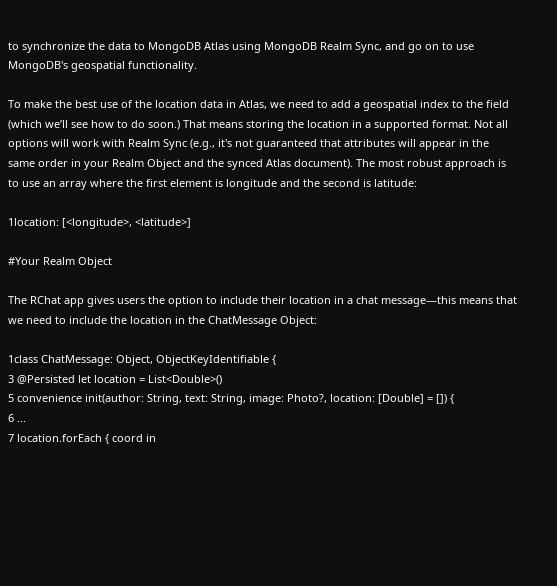to synchronize the data to MongoDB Atlas using MongoDB Realm Sync, and go on to use MongoDB's geospatial functionality.

To make the best use of the location data in Atlas, we need to add a geospatial index to the field (which we’ll see how to do soon.) That means storing the location in a supported format. Not all options will work with Realm Sync (e.g., it's not guaranteed that attributes will appear in the same order in your Realm Object and the synced Atlas document). The most robust approach is to use an array where the first element is longitude and the second is latitude:

1location: [<longitude>, <latitude>]

#Your Realm Object

The RChat app gives users the option to include their location in a chat message—this means that we need to include the location in the ChatMessage Object:

1class ChatMessage: Object, ObjectKeyIdentifiable {
3 @Persisted let location = List<Double>()
5 convenience init(author: String, text: String, image: Photo?, location: [Double] = []) {
6 ...
7 location.forEach { coord in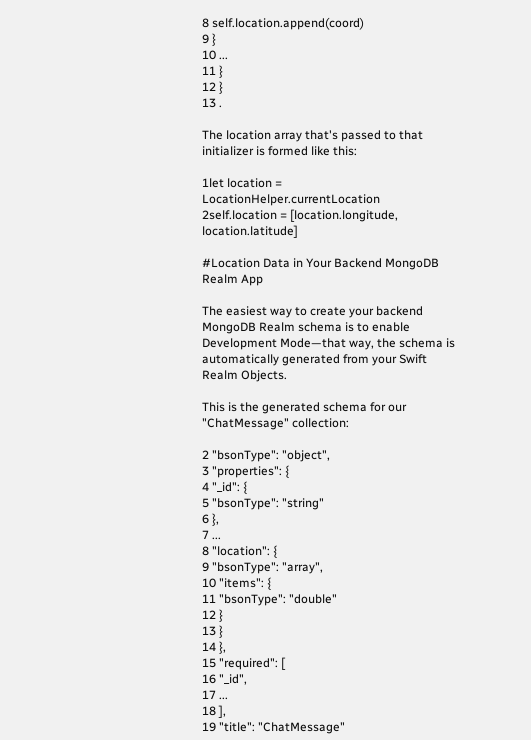8 self.location.append(coord)
9 }
10 ...
11 }
12 }
13 .

The location array that's passed to that initializer is formed like this:

1let location = LocationHelper.currentLocation
2self.location = [location.longitude, location.latitude]

#Location Data in Your Backend MongoDB Realm App

The easiest way to create your backend MongoDB Realm schema is to enable Development Mode—that way, the schema is automatically generated from your Swift Realm Objects.

This is the generated schema for our "ChatMessage" collection:

2 "bsonType": "object",
3 "properties": {
4 "_id": {
5 "bsonType": "string"
6 },
7 ...
8 "location": {
9 "bsonType": "array",
10 "items": {
11 "bsonType": "double"
12 }
13 }
14 },
15 "required": [
16 "_id",
17 ...
18 ],
19 "title": "ChatMessage"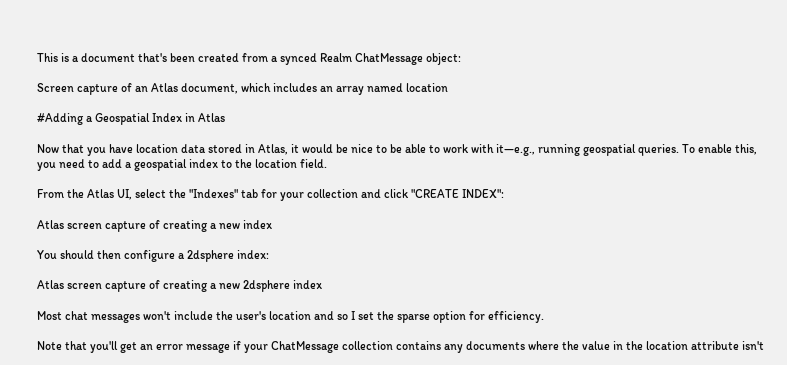This is a document that's been created from a synced Realm ChatMessage object:

Screen capture of an Atlas document, which includes an array named location

#Adding a Geospatial Index in Atlas

Now that you have location data stored in Atlas, it would be nice to be able to work with it—e.g., running geospatial queries. To enable this, you need to add a geospatial index to the location field.

From the Atlas UI, select the "Indexes" tab for your collection and click "CREATE INDEX":

Atlas screen capture of creating a new index

You should then configure a 2dsphere index:

Atlas screen capture of creating a new 2dsphere index

Most chat messages won't include the user's location and so I set the sparse option for efficiency.

Note that you'll get an error message if your ChatMessage collection contains any documents where the value in the location attribute isn't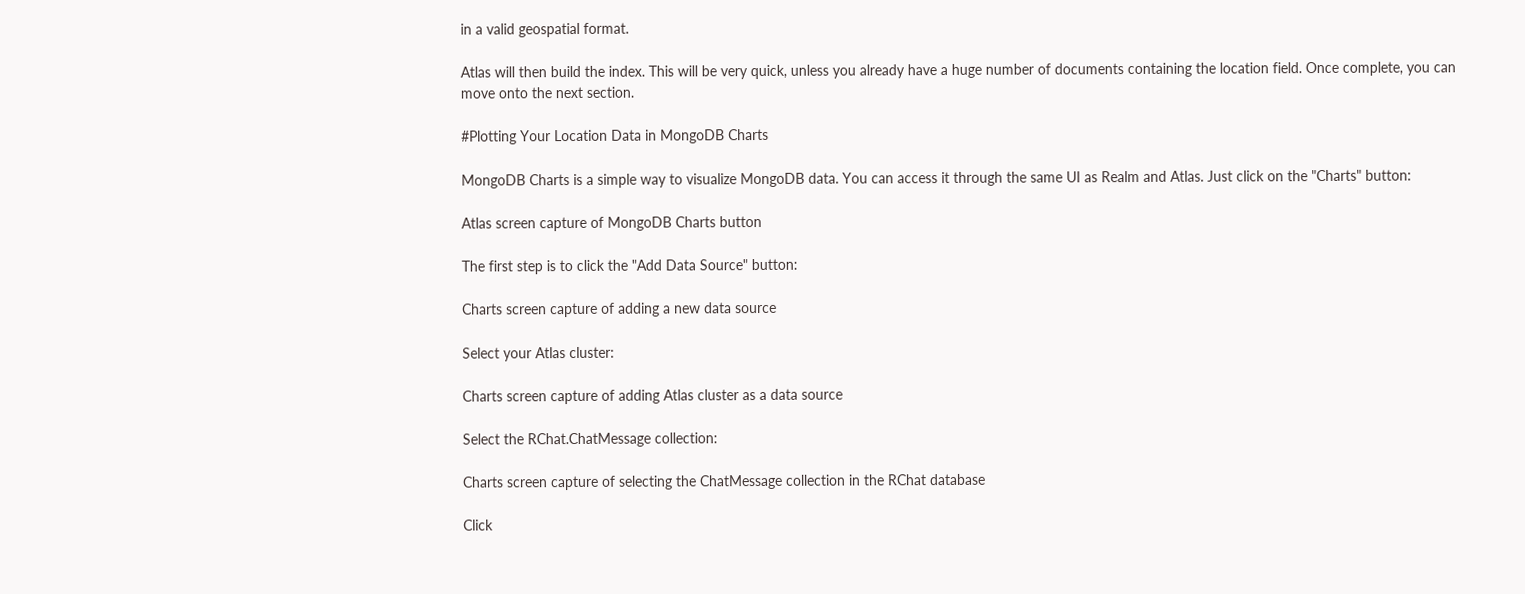in a valid geospatial format.

Atlas will then build the index. This will be very quick, unless you already have a huge number of documents containing the location field. Once complete, you can move onto the next section.

#Plotting Your Location Data in MongoDB Charts

MongoDB Charts is a simple way to visualize MongoDB data. You can access it through the same UI as Realm and Atlas. Just click on the "Charts" button:

Atlas screen capture of MongoDB Charts button

The first step is to click the "Add Data Source" button:

Charts screen capture of adding a new data source

Select your Atlas cluster:

Charts screen capture of adding Atlas cluster as a data source

Select the RChat.ChatMessage collection:

Charts screen capture of selecting the ChatMessage collection in the RChat database

Click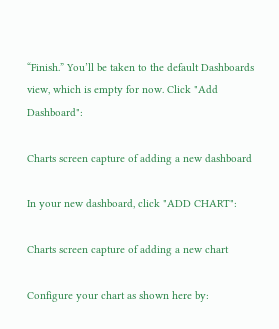“Finish.” You’ll be taken to the default Dashboards view, which is empty for now. Click "Add Dashboard":

Charts screen capture of adding a new dashboard

In your new dashboard, click "ADD CHART":

Charts screen capture of adding a new chart

Configure your chart as shown here by: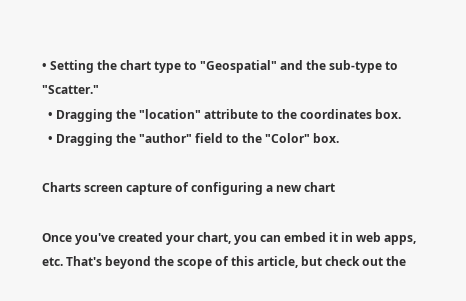• Setting the chart type to "Geospatial" and the sub-type to "Scatter."
  • Dragging the "location" attribute to the coordinates box.
  • Dragging the "author" field to the "Color" box.

Charts screen capture of configuring a new chart

Once you've created your chart, you can embed it in web apps, etc. That's beyond the scope of this article, but check out the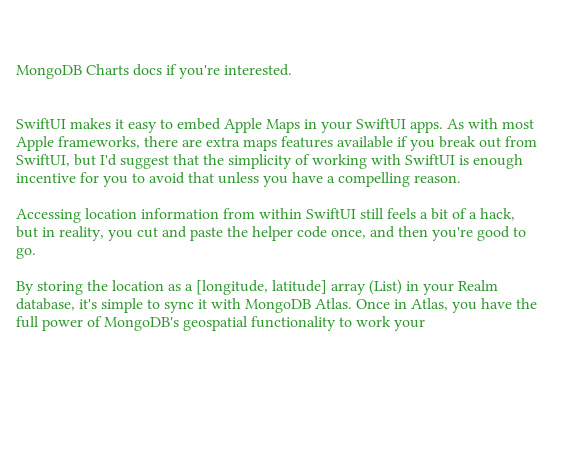MongoDB Charts docs if you're interested.


SwiftUI makes it easy to embed Apple Maps in your SwiftUI apps. As with most Apple frameworks, there are extra maps features available if you break out from SwiftUI, but I'd suggest that the simplicity of working with SwiftUI is enough incentive for you to avoid that unless you have a compelling reason.

Accessing location information from within SwiftUI still feels a bit of a hack, but in reality, you cut and paste the helper code once, and then you're good to go.

By storing the location as a [longitude, latitude] array (List) in your Realm database, it's simple to sync it with MongoDB Atlas. Once in Atlas, you have the full power of MongoDB's geospatial functionality to work your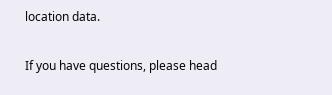location data.

If you have questions, please head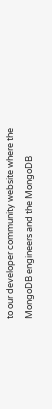to our developer community website where the MongoDB engineers and the MongoDB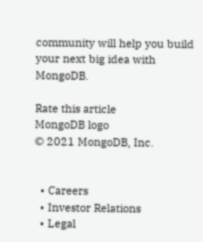community will help you build your next big idea with MongoDB.

Rate this article
MongoDB logo
© 2021 MongoDB, Inc.


  • Careers
  • Investor Relations
  • Legal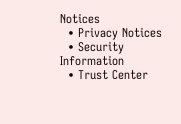Notices
  • Privacy Notices
  • Security Information
  • Trust Center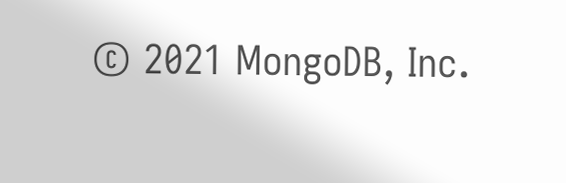© 2021 MongoDB, Inc.